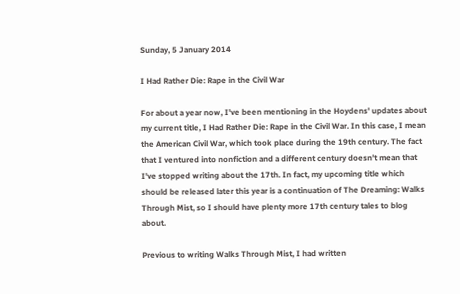Sunday, 5 January 2014

I Had Rather Die: Rape in the Civil War

For about a year now, I've been mentioning in the Hoydens' updates about my current title, I Had Rather Die: Rape in the Civil War. In this case, I mean the American Civil War, which took place during the 19th century. The fact that I ventured into nonfiction and a different century doesn't mean that I've stopped writing about the 17th. In fact, my upcoming title which should be released later this year is a continuation of The Dreaming: Walks Through Mist, so I should have plenty more 17th century tales to blog about.

Previous to writing Walks Through Mist, I had written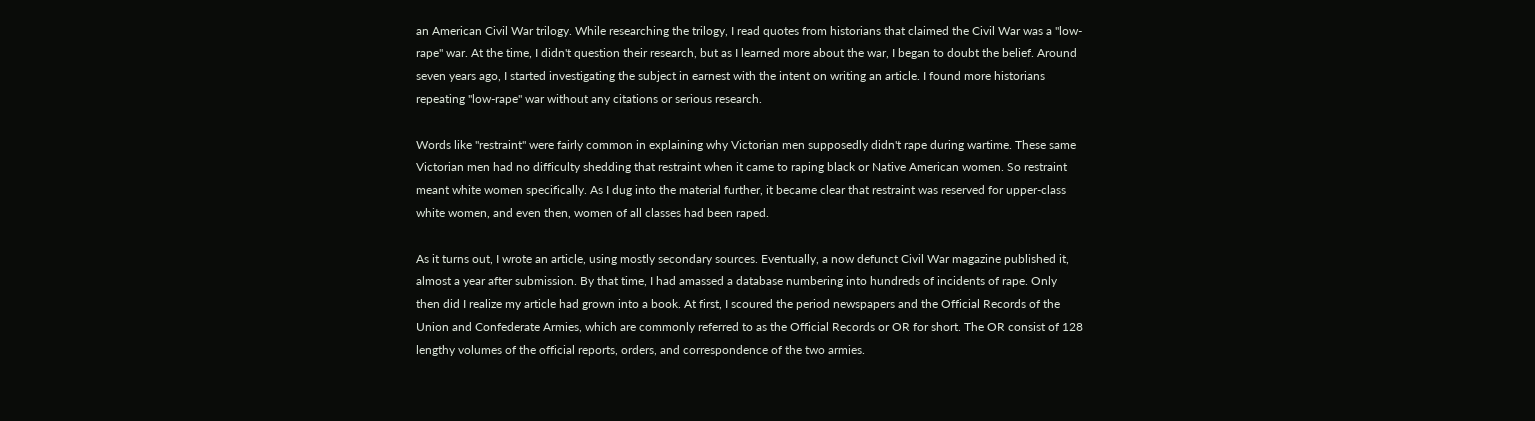an American Civil War trilogy. While researching the trilogy, I read quotes from historians that claimed the Civil War was a "low-rape" war. At the time, I didn't question their research, but as I learned more about the war, I began to doubt the belief. Around seven years ago, I started investigating the subject in earnest with the intent on writing an article. I found more historians repeating "low-rape" war without any citations or serious research.

Words like "restraint" were fairly common in explaining why Victorian men supposedly didn't rape during wartime. These same Victorian men had no difficulty shedding that restraint when it came to raping black or Native American women. So restraint meant white women specifically. As I dug into the material further, it became clear that restraint was reserved for upper-class white women, and even then, women of all classes had been raped.

As it turns out, I wrote an article, using mostly secondary sources. Eventually, a now defunct Civil War magazine published it, almost a year after submission. By that time, I had amassed a database numbering into hundreds of incidents of rape. Only then did I realize my article had grown into a book. At first, I scoured the period newspapers and the Official Records of the Union and Confederate Armies, which are commonly referred to as the Official Records or OR for short. The OR consist of 128 lengthy volumes of the official reports, orders, and correspondence of the two armies.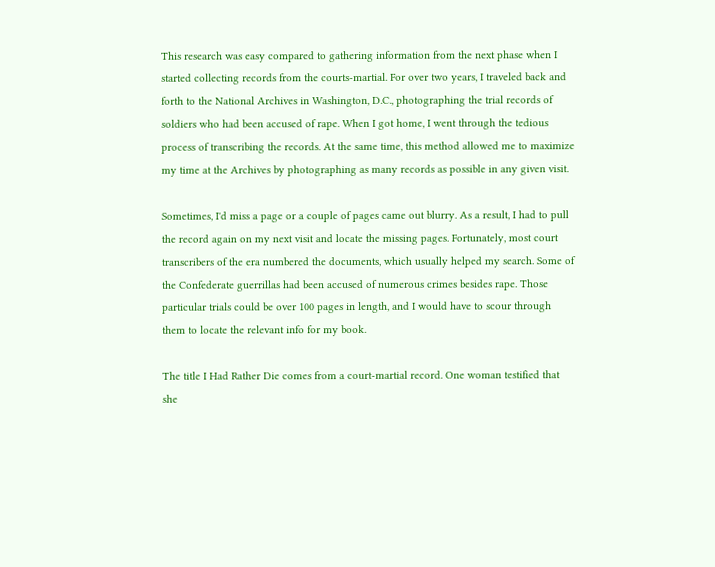This research was easy compared to gathering information from the next phase when I started collecting records from the courts-martial. For over two years, I traveled back and forth to the National Archives in Washington, D.C., photographing the trial records of soldiers who had been accused of rape. When I got home, I went through the tedious process of transcribing the records. At the same time, this method allowed me to maximize my time at the Archives by photographing as many records as possible in any given visit.

Sometimes, I'd miss a page or a couple of pages came out blurry. As a result, I had to pull the record again on my next visit and locate the missing pages. Fortunately, most court transcribers of the era numbered the documents, which usually helped my search. Some of the Confederate guerrillas had been accused of numerous crimes besides rape. Those particular trials could be over 100 pages in length, and I would have to scour through them to locate the relevant info for my book.

The title I Had Rather Die comes from a court-martial record. One woman testified that she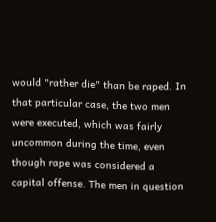would "rather die" than be raped. In that particular case, the two men were executed, which was fairly uncommon during the time, even though rape was considered a capital offense. The men in question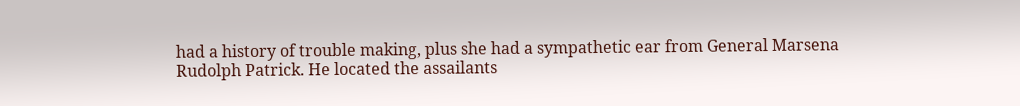had a history of trouble making, plus she had a sympathetic ear from General Marsena Rudolph Patrick. He located the assailants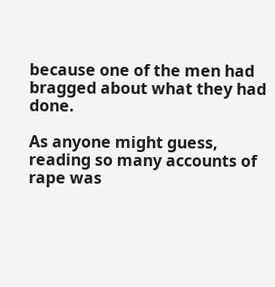because one of the men had bragged about what they had done.

As anyone might guess, reading so many accounts of rape was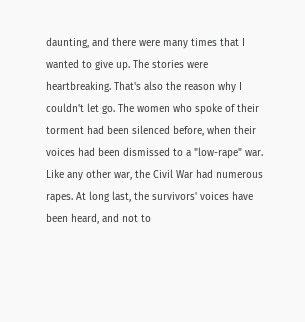daunting, and there were many times that I wanted to give up. The stories were heartbreaking. That's also the reason why I couldn't let go. The women who spoke of their torment had been silenced before, when their voices had been dismissed to a "low-rape" war. Like any other war, the Civil War had numerous rapes. At long last, the survivors' voices have been heard, and not to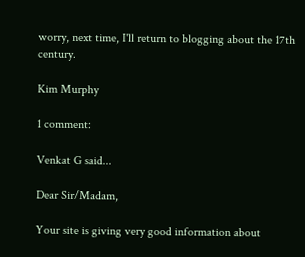worry, next time, I'll return to blogging about the 17th century.

Kim Murphy

1 comment:

Venkat G said...

Dear Sir/Madam,

Your site is giving very good information about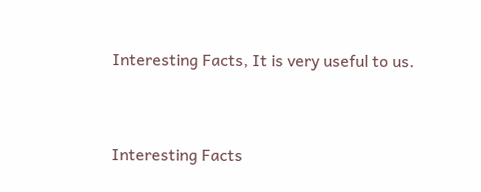Interesting Facts, It is very useful to us.


Interesting Facts